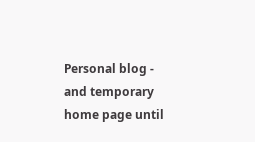Personal blog - and temporary home page until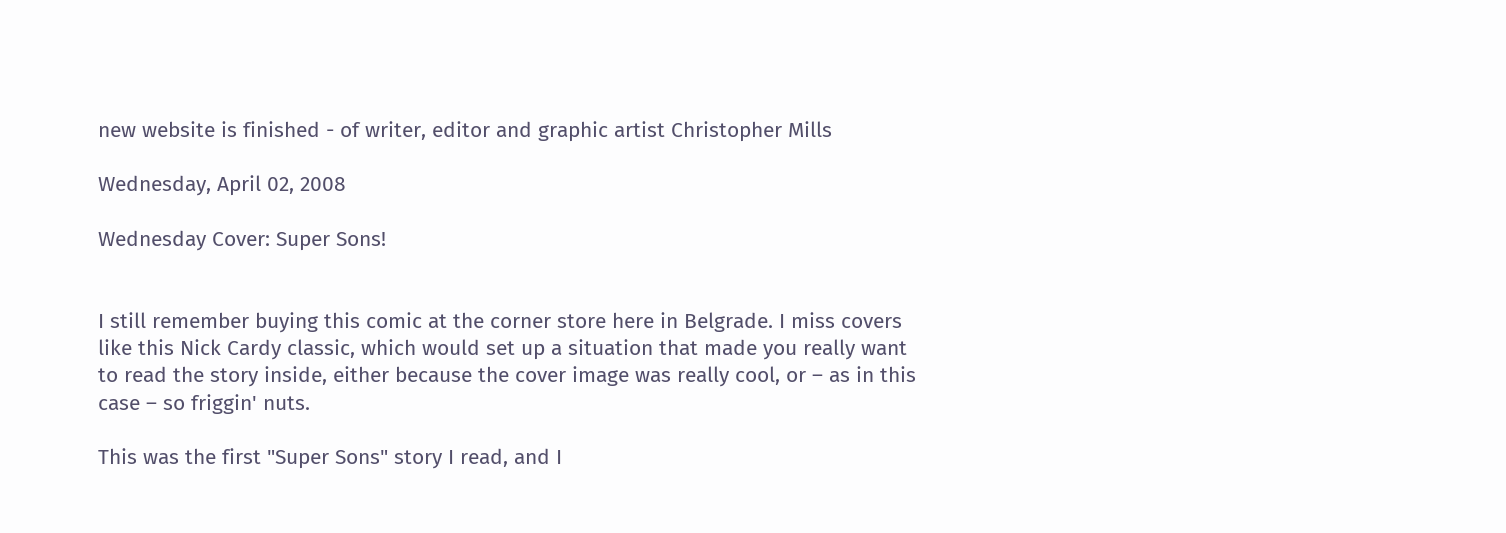new website is finished - of writer, editor and graphic artist Christopher Mills

Wednesday, April 02, 2008

Wednesday Cover: Super Sons!


I still remember buying this comic at the corner store here in Belgrade. I miss covers like this Nick Cardy classic, which would set up a situation that made you really want to read the story inside, either because the cover image was really cool, or – as in this case – so friggin' nuts.

This was the first "Super Sons" story I read, and I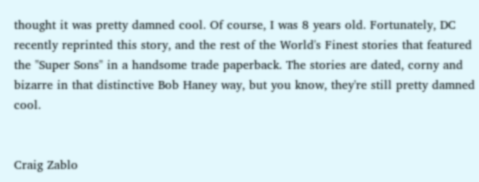thought it was pretty damned cool. Of course, I was 8 years old. Fortunately, DC recently reprinted this story, and the rest of the World's Finest stories that featured the "Super Sons" in a handsome trade paperback. The stories are dated, corny and bizarre in that distinctive Bob Haney way, but you know, they're still pretty damned cool.


Craig Zablo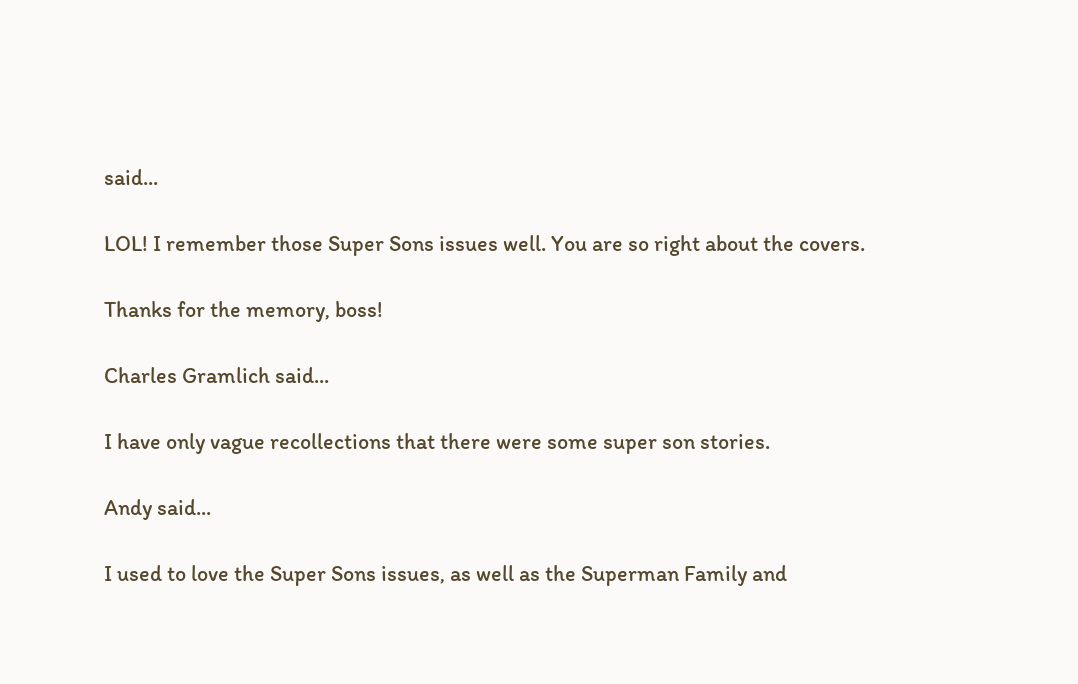said...

LOL! I remember those Super Sons issues well. You are so right about the covers.

Thanks for the memory, boss!

Charles Gramlich said...

I have only vague recollections that there were some super son stories.

Andy said...

I used to love the Super Sons issues, as well as the Superman Family and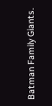Batman Family Giants.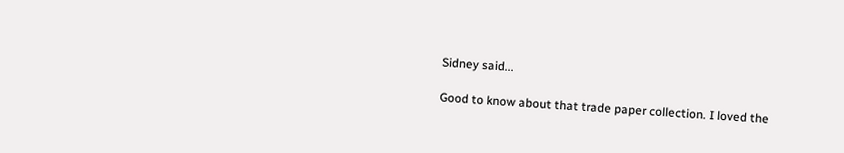Sidney said...

Good to know about that trade paper collection. I loved the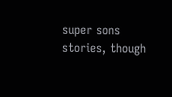super sons stories, though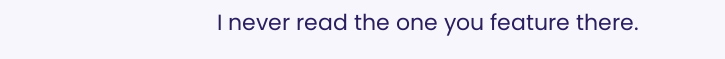I never read the one you feature there.